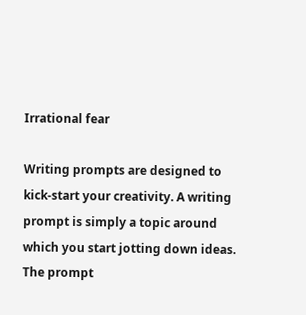Irrational fear

Writing prompts are designed to kick-start your creativity. A writing prompt is simply a topic around which you start jotting down ideas. The prompt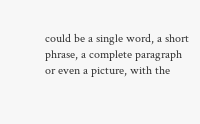could be a single word, a short phrase, a complete paragraph or even a picture, with the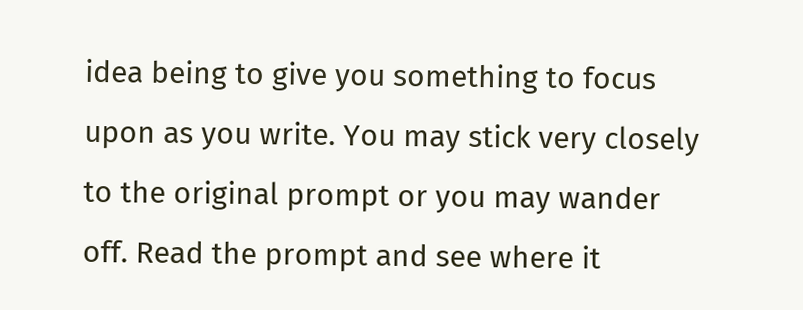idea being to give you something to focus upon as you write. You may stick very closely to the original prompt or you may wander off. Read the prompt and see where it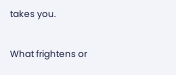takes you.

What frightens or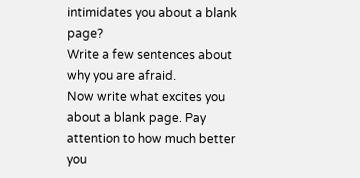intimidates you about a blank page?
Write a few sentences about why you are afraid.
Now write what excites you about a blank page. Pay attention to how much better you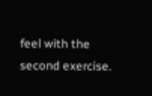feel with the second exercise.